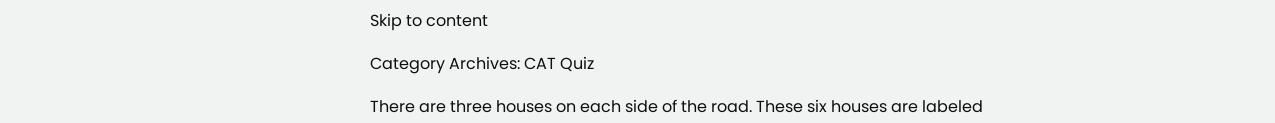Skip to content

Category Archives: CAT Quiz

There are three houses on each side of the road. These six houses are labeled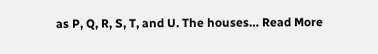as P, Q, R, S, T, and U. The houses… Read More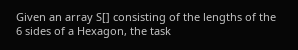Given an array S[] consisting of the lengths of the 6 sides of a Hexagon, the task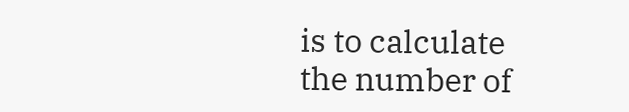is to calculate the number of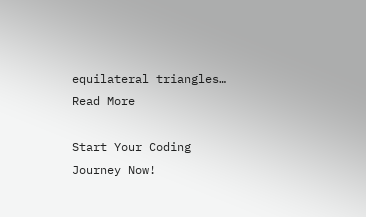equilateral triangles… Read More

Start Your Coding Journey Now!